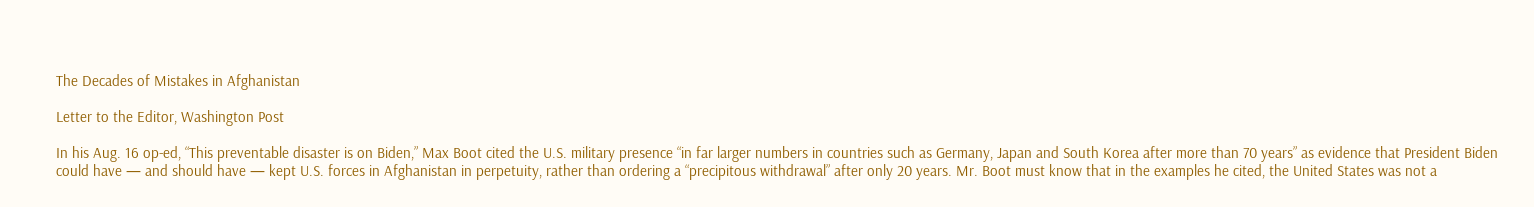The Decades of Mistakes in Afghanistan

Letter to the Editor, Washington Post

In his Aug. 16 op-ed, “This preventable disaster is on Biden,” Max Boot cited the U.S. military presence “in far larger numbers in countries such as Germany, Japan and South Korea after more than 70 years” as evidence that President Biden could have — and should have — kept U.S. forces in Afghanistan in perpetuity, rather than ordering a “precipitous withdrawal” after only 20 years. Mr. Boot must know that in the examples he cited, the United States was not a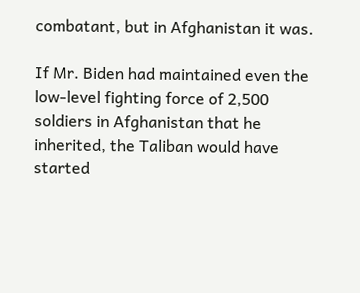combatant, but in Afghanistan it was.

If Mr. Biden had maintained even the low-level fighting force of 2,500 soldiers in Afghanistan that he inherited, the Taliban would have started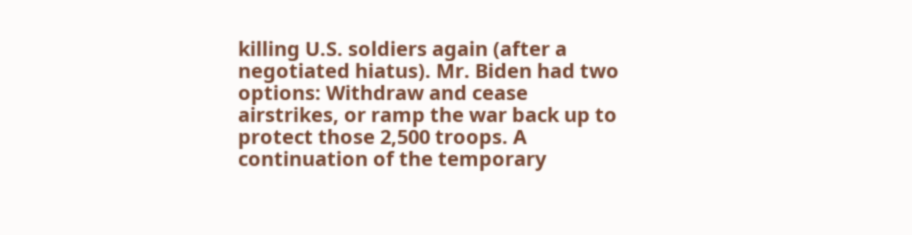killing U.S. soldiers again (after a negotiated hiatus). Mr. Biden had two options: Withdraw and cease airstrikes, or ramp the war back up to protect those 2,500 troops. A continuation of the temporary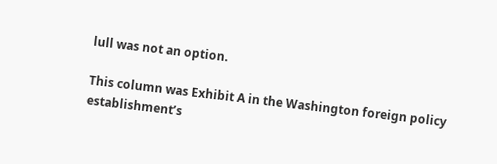lull was not an option.

This column was Exhibit A in the Washington foreign policy establishment’s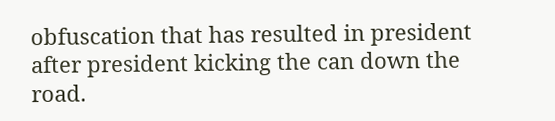obfuscation that has resulted in president after president kicking the can down the road.